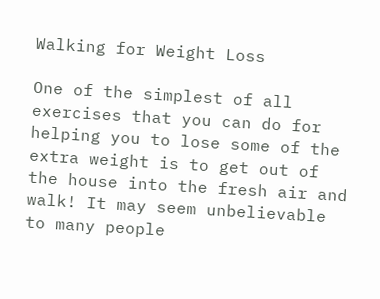Walking for Weight Loss

One of the simplest of all exercises that you can do for helping you to lose some of the extra weight is to get out of the house into the fresh air and walk! It may seem unbelievable to many people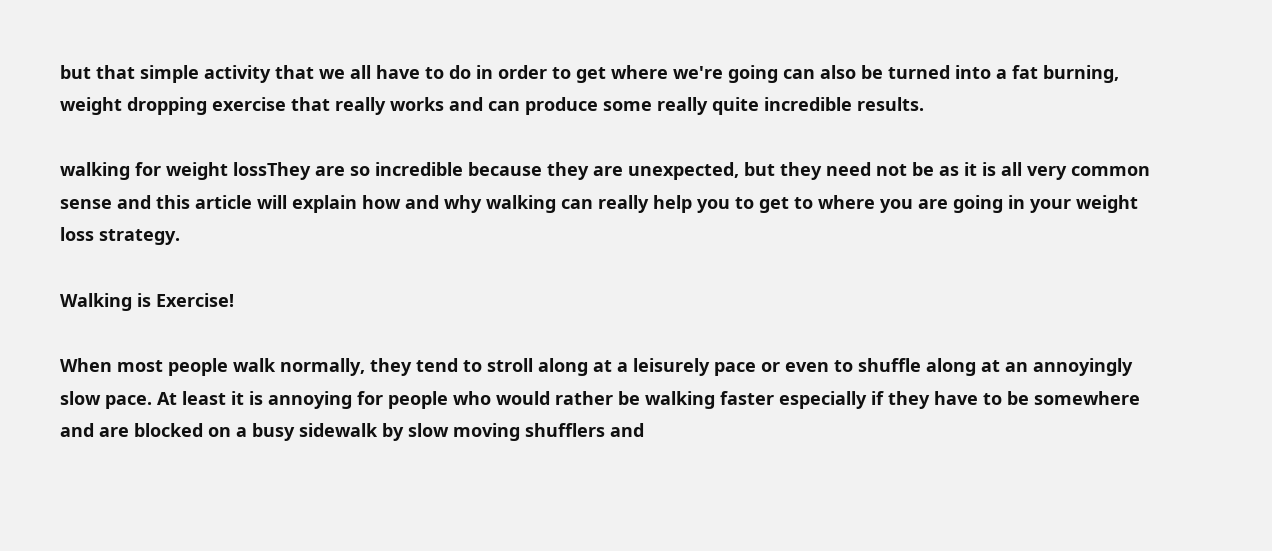but that simple activity that we all have to do in order to get where we're going can also be turned into a fat burning, weight dropping exercise that really works and can produce some really quite incredible results.

walking for weight lossThey are so incredible because they are unexpected, but they need not be as it is all very common sense and this article will explain how and why walking can really help you to get to where you are going in your weight loss strategy.

Walking is Exercise!

When most people walk normally, they tend to stroll along at a leisurely pace or even to shuffle along at an annoyingly slow pace. At least it is annoying for people who would rather be walking faster especially if they have to be somewhere and are blocked on a busy sidewalk by slow moving shufflers and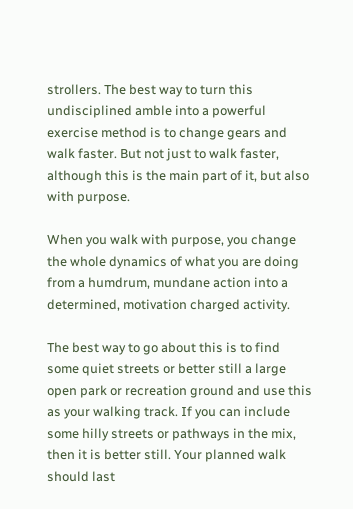strollers. The best way to turn this undisciplined amble into a powerful exercise method is to change gears and walk faster. But not just to walk faster, although this is the main part of it, but also with purpose.

When you walk with purpose, you change the whole dynamics of what you are doing from a humdrum, mundane action into a determined, motivation charged activity.

The best way to go about this is to find some quiet streets or better still a large open park or recreation ground and use this as your walking track. If you can include some hilly streets or pathways in the mix, then it is better still. Your planned walk should last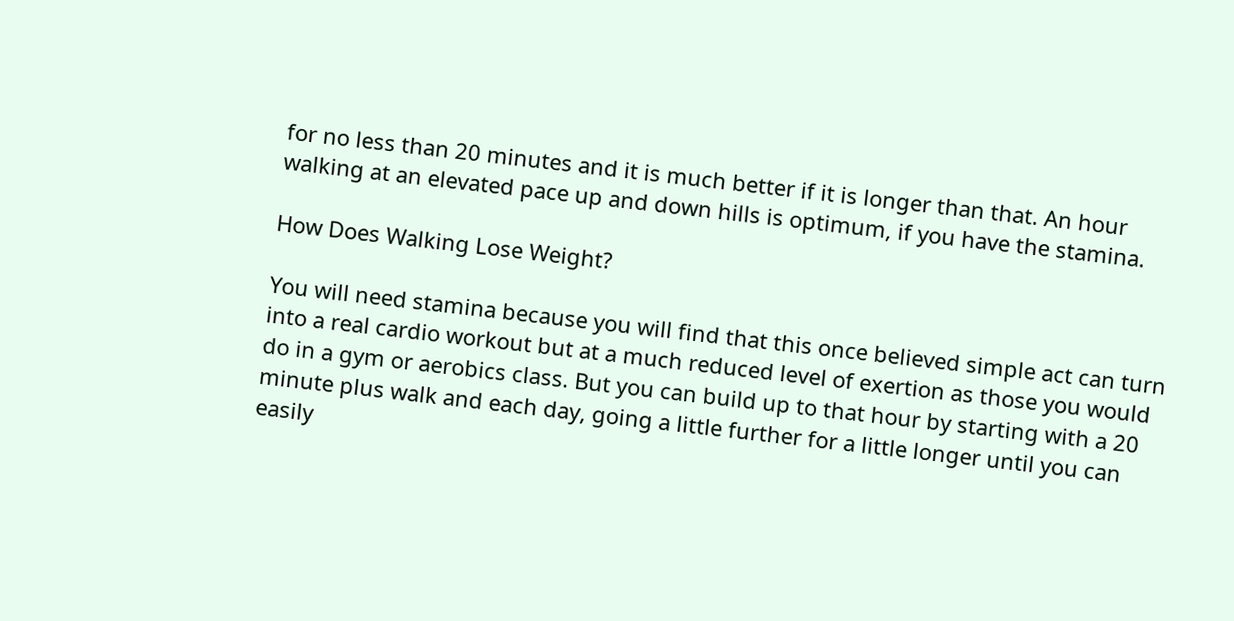for no less than 20 minutes and it is much better if it is longer than that. An hour walking at an elevated pace up and down hills is optimum, if you have the stamina.

How Does Walking Lose Weight?

You will need stamina because you will find that this once believed simple act can turn into a real cardio workout but at a much reduced level of exertion as those you would do in a gym or aerobics class. But you can build up to that hour by starting with a 20 minute plus walk and each day, going a little further for a little longer until you can easily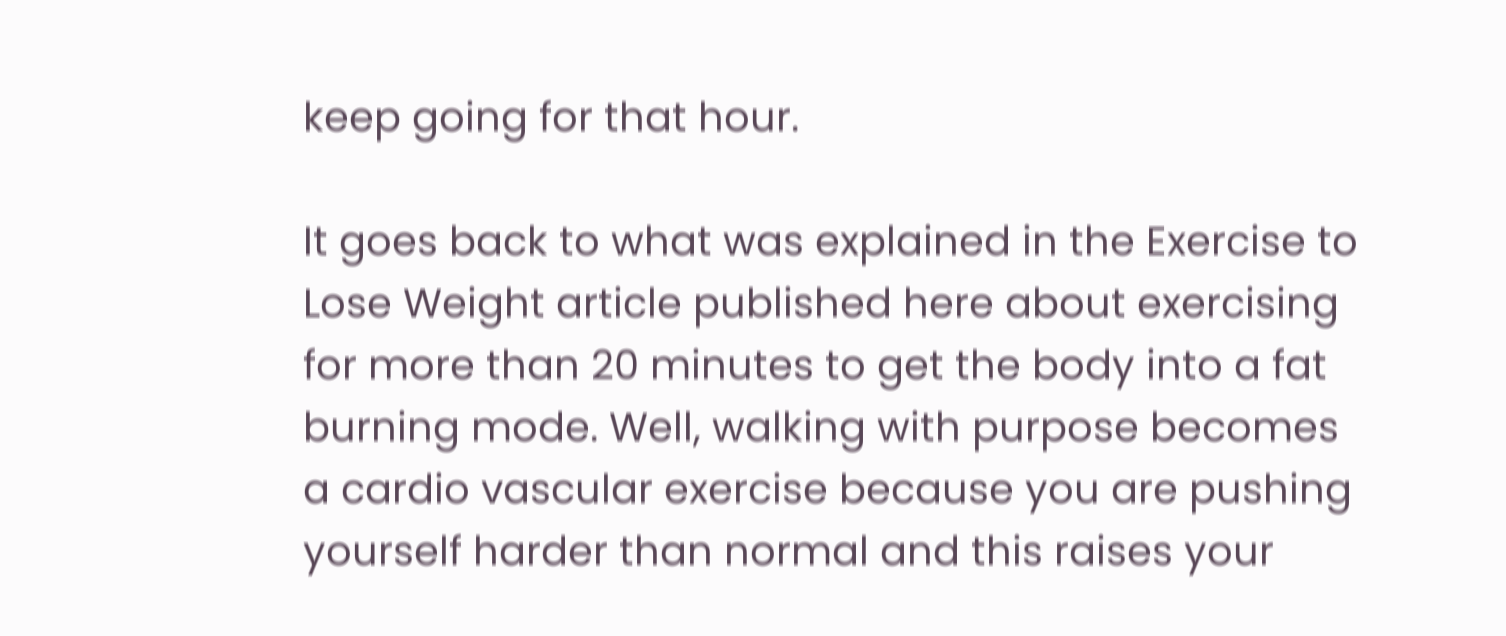keep going for that hour.

It goes back to what was explained in the Exercise to Lose Weight article published here about exercising for more than 20 minutes to get the body into a fat burning mode. Well, walking with purpose becomes a cardio vascular exercise because you are pushing yourself harder than normal and this raises your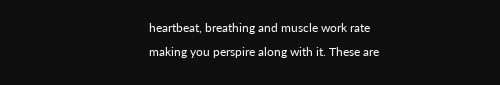heartbeat, breathing and muscle work rate making you perspire along with it. These are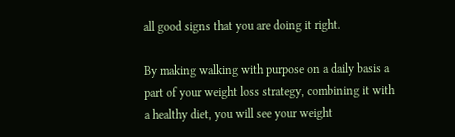all good signs that you are doing it right.

By making walking with purpose on a daily basis a part of your weight loss strategy, combining it with a healthy diet, you will see your weight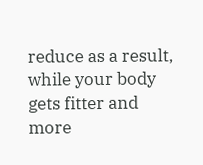reduce as a result, while your body gets fitter and more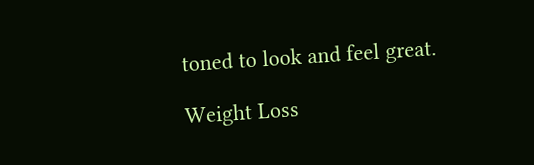toned to look and feel great.

Weight Loss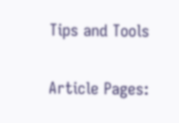Tips and Tools

Article Pages: